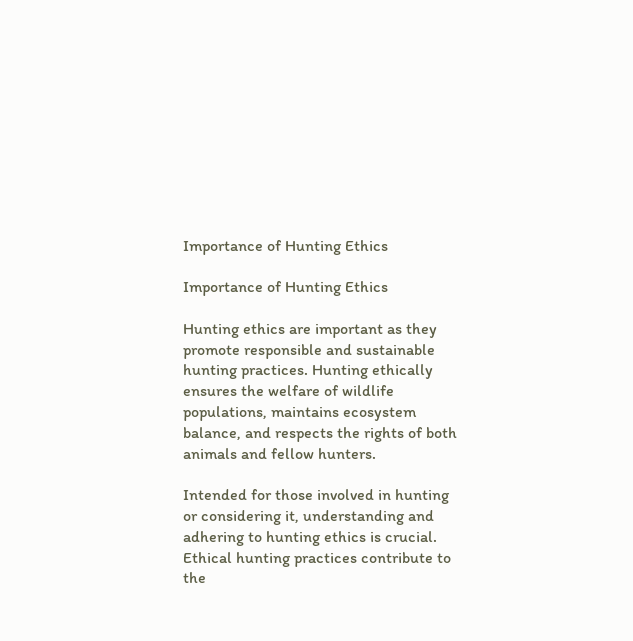Importance of Hunting Ethics

Importance of Hunting Ethics

Hunting ethics are important as they promote responsible and sustainable hunting practices. Hunting ethically ensures the welfare of wildlife populations, maintains ecosystem balance, and respects the rights of both animals and fellow hunters.

Intended for those involved in hunting or considering it, understanding and adhering to hunting ethics is crucial. Ethical hunting practices contribute to the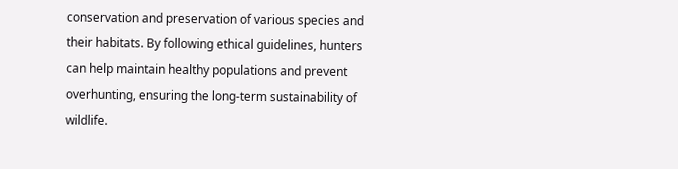conservation and preservation of various species and their habitats. By following ethical guidelines, hunters can help maintain healthy populations and prevent overhunting, ensuring the long-term sustainability of wildlife.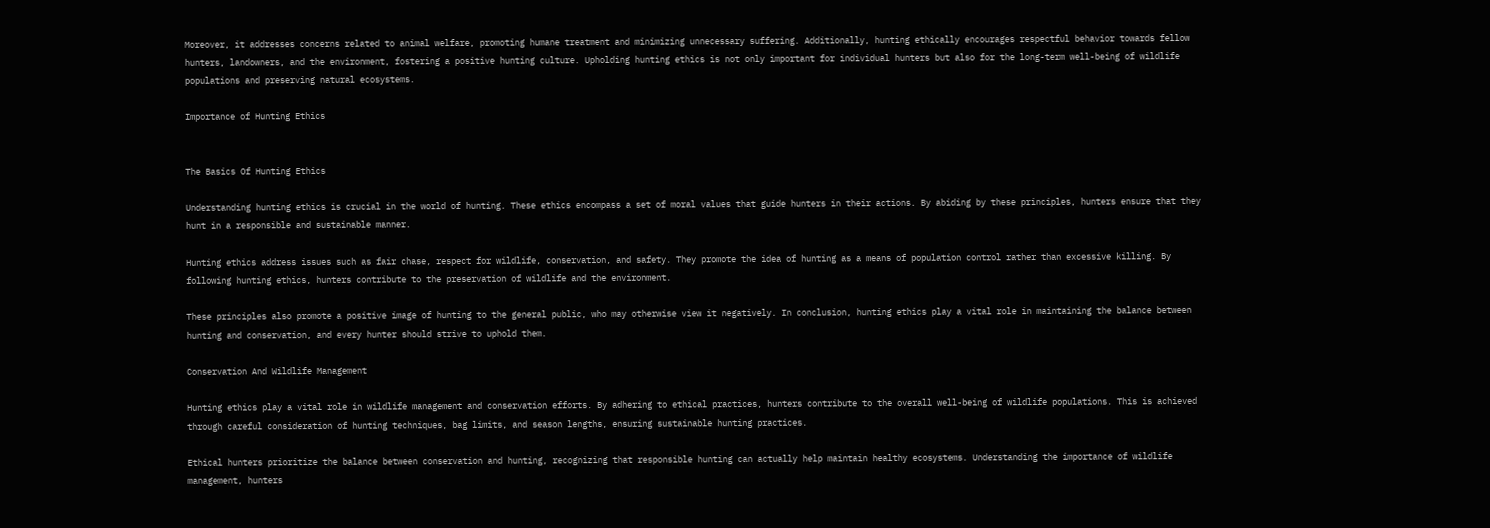Moreover, it addresses concerns related to animal welfare, promoting humane treatment and minimizing unnecessary suffering. Additionally, hunting ethically encourages respectful behavior towards fellow hunters, landowners, and the environment, fostering a positive hunting culture. Upholding hunting ethics is not only important for individual hunters but also for the long-term well-being of wildlife populations and preserving natural ecosystems.

Importance of Hunting Ethics


The Basics Of Hunting Ethics

Understanding hunting ethics is crucial in the world of hunting. These ethics encompass a set of moral values that guide hunters in their actions. By abiding by these principles, hunters ensure that they hunt in a responsible and sustainable manner.

Hunting ethics address issues such as fair chase, respect for wildlife, conservation, and safety. They promote the idea of hunting as a means of population control rather than excessive killing. By following hunting ethics, hunters contribute to the preservation of wildlife and the environment.

These principles also promote a positive image of hunting to the general public, who may otherwise view it negatively. In conclusion, hunting ethics play a vital role in maintaining the balance between hunting and conservation, and every hunter should strive to uphold them.

Conservation And Wildlife Management

Hunting ethics play a vital role in wildlife management and conservation efforts. By adhering to ethical practices, hunters contribute to the overall well-being of wildlife populations. This is achieved through careful consideration of hunting techniques, bag limits, and season lengths, ensuring sustainable hunting practices.

Ethical hunters prioritize the balance between conservation and hunting, recognizing that responsible hunting can actually help maintain healthy ecosystems. Understanding the importance of wildlife management, hunters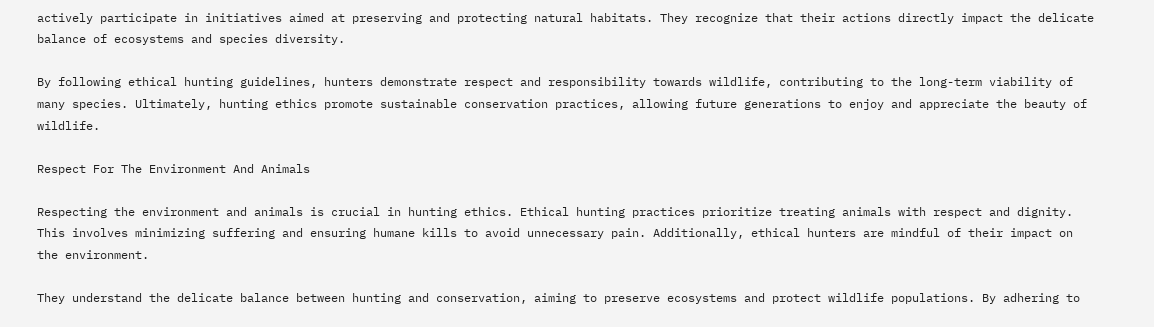actively participate in initiatives aimed at preserving and protecting natural habitats. They recognize that their actions directly impact the delicate balance of ecosystems and species diversity.

By following ethical hunting guidelines, hunters demonstrate respect and responsibility towards wildlife, contributing to the long-term viability of many species. Ultimately, hunting ethics promote sustainable conservation practices, allowing future generations to enjoy and appreciate the beauty of wildlife.

Respect For The Environment And Animals

Respecting the environment and animals is crucial in hunting ethics. Ethical hunting practices prioritize treating animals with respect and dignity. This involves minimizing suffering and ensuring humane kills to avoid unnecessary pain. Additionally, ethical hunters are mindful of their impact on the environment.

They understand the delicate balance between hunting and conservation, aiming to preserve ecosystems and protect wildlife populations. By adhering to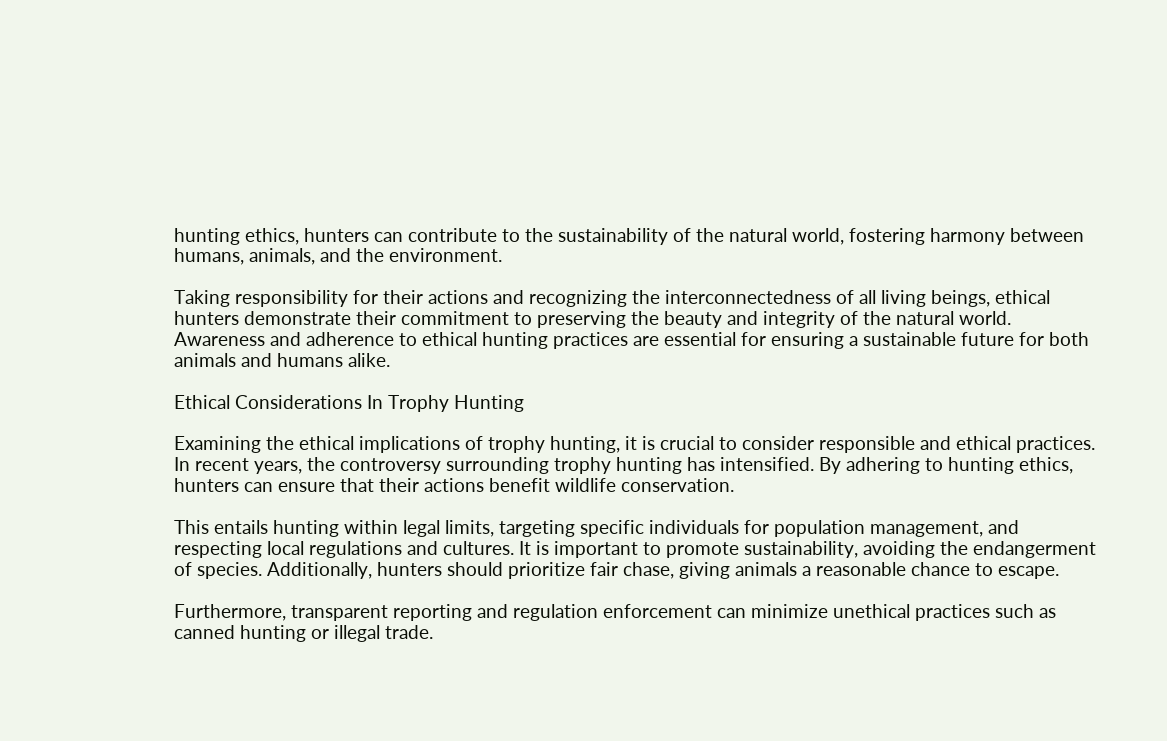hunting ethics, hunters can contribute to the sustainability of the natural world, fostering harmony between humans, animals, and the environment.

Taking responsibility for their actions and recognizing the interconnectedness of all living beings, ethical hunters demonstrate their commitment to preserving the beauty and integrity of the natural world. Awareness and adherence to ethical hunting practices are essential for ensuring a sustainable future for both animals and humans alike.

Ethical Considerations In Trophy Hunting

Examining the ethical implications of trophy hunting, it is crucial to consider responsible and ethical practices. In recent years, the controversy surrounding trophy hunting has intensified. By adhering to hunting ethics, hunters can ensure that their actions benefit wildlife conservation.

This entails hunting within legal limits, targeting specific individuals for population management, and respecting local regulations and cultures. It is important to promote sustainability, avoiding the endangerment of species. Additionally, hunters should prioritize fair chase, giving animals a reasonable chance to escape.

Furthermore, transparent reporting and regulation enforcement can minimize unethical practices such as canned hunting or illegal trade.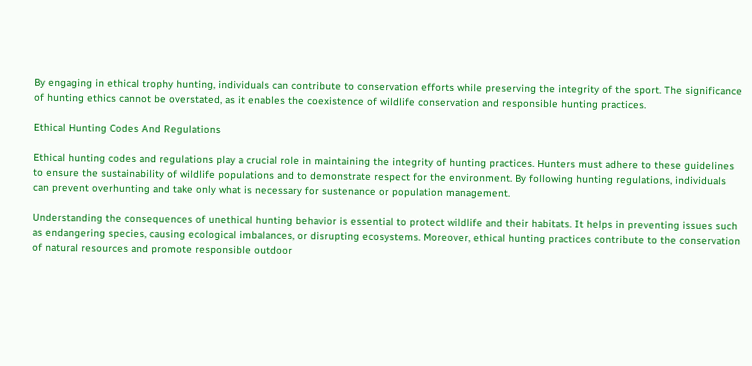By engaging in ethical trophy hunting, individuals can contribute to conservation efforts while preserving the integrity of the sport. The significance of hunting ethics cannot be overstated, as it enables the coexistence of wildlife conservation and responsible hunting practices.

Ethical Hunting Codes And Regulations

Ethical hunting codes and regulations play a crucial role in maintaining the integrity of hunting practices. Hunters must adhere to these guidelines to ensure the sustainability of wildlife populations and to demonstrate respect for the environment. By following hunting regulations, individuals can prevent overhunting and take only what is necessary for sustenance or population management.

Understanding the consequences of unethical hunting behavior is essential to protect wildlife and their habitats. It helps in preventing issues such as endangering species, causing ecological imbalances, or disrupting ecosystems. Moreover, ethical hunting practices contribute to the conservation of natural resources and promote responsible outdoor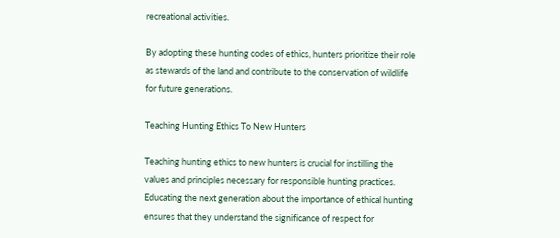recreational activities.

By adopting these hunting codes of ethics, hunters prioritize their role as stewards of the land and contribute to the conservation of wildlife for future generations.

Teaching Hunting Ethics To New Hunters

Teaching hunting ethics to new hunters is crucial for instilling the values and principles necessary for responsible hunting practices. Educating the next generation about the importance of ethical hunting ensures that they understand the significance of respect for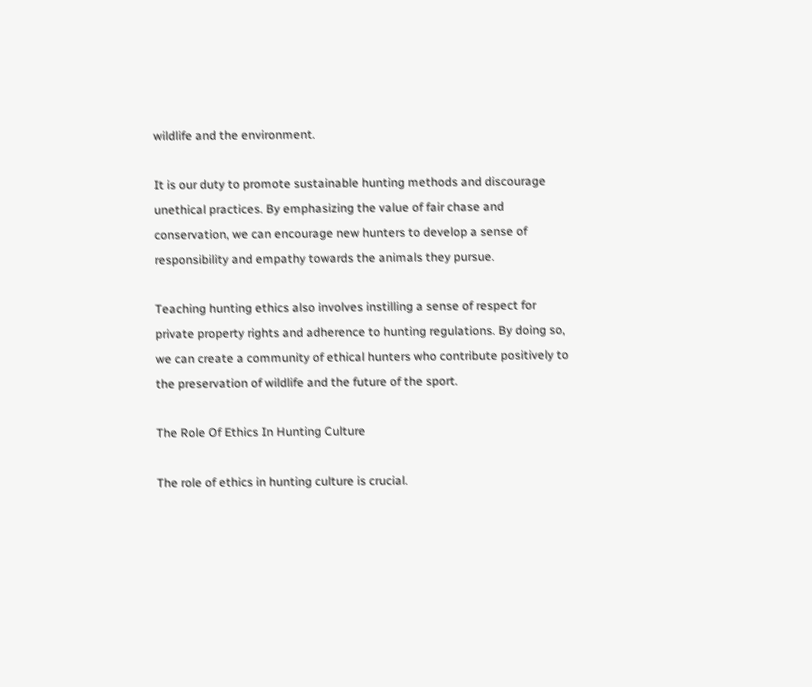wildlife and the environment.

It is our duty to promote sustainable hunting methods and discourage unethical practices. By emphasizing the value of fair chase and conservation, we can encourage new hunters to develop a sense of responsibility and empathy towards the animals they pursue.

Teaching hunting ethics also involves instilling a sense of respect for private property rights and adherence to hunting regulations. By doing so, we can create a community of ethical hunters who contribute positively to the preservation of wildlife and the future of the sport.

The Role Of Ethics In Hunting Culture

The role of ethics in hunting culture is crucial.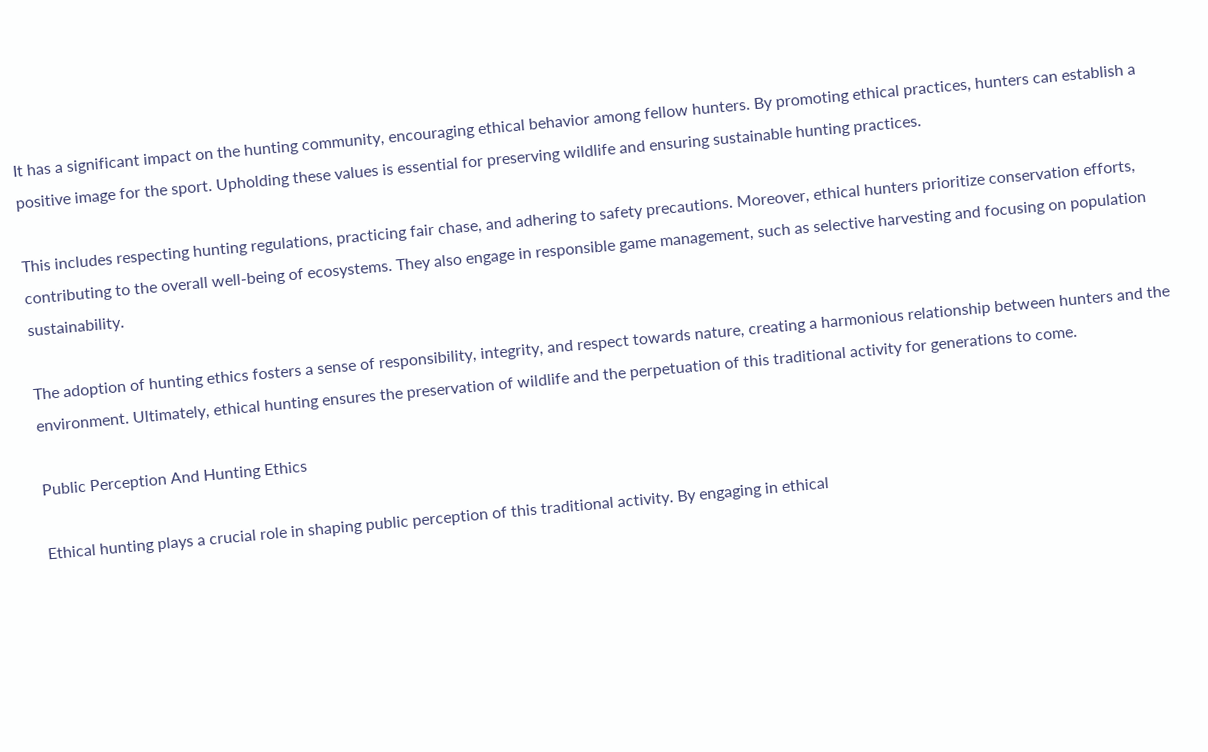It has a significant impact on the hunting community, encouraging ethical behavior among fellow hunters. By promoting ethical practices, hunters can establish a positive image for the sport. Upholding these values is essential for preserving wildlife and ensuring sustainable hunting practices.

This includes respecting hunting regulations, practicing fair chase, and adhering to safety precautions. Moreover, ethical hunters prioritize conservation efforts, contributing to the overall well-being of ecosystems. They also engage in responsible game management, such as selective harvesting and focusing on population sustainability.

The adoption of hunting ethics fosters a sense of responsibility, integrity, and respect towards nature, creating a harmonious relationship between hunters and the environment. Ultimately, ethical hunting ensures the preservation of wildlife and the perpetuation of this traditional activity for generations to come.

Public Perception And Hunting Ethics

Ethical hunting plays a crucial role in shaping public perception of this traditional activity. By engaging in ethical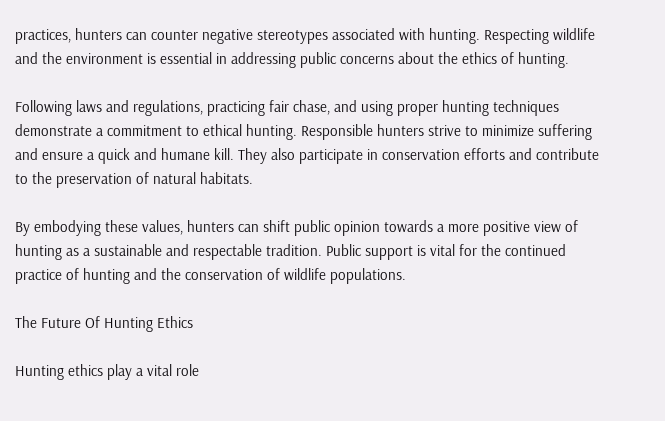practices, hunters can counter negative stereotypes associated with hunting. Respecting wildlife and the environment is essential in addressing public concerns about the ethics of hunting.

Following laws and regulations, practicing fair chase, and using proper hunting techniques demonstrate a commitment to ethical hunting. Responsible hunters strive to minimize suffering and ensure a quick and humane kill. They also participate in conservation efforts and contribute to the preservation of natural habitats.

By embodying these values, hunters can shift public opinion towards a more positive view of hunting as a sustainable and respectable tradition. Public support is vital for the continued practice of hunting and the conservation of wildlife populations.

The Future Of Hunting Ethics

Hunting ethics play a vital role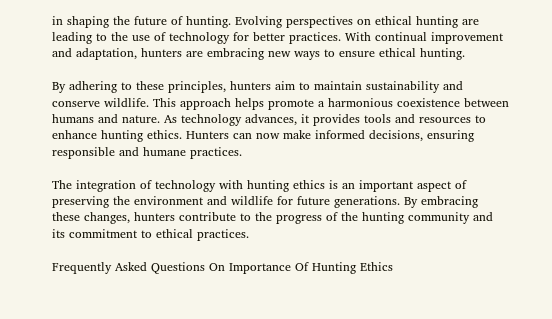in shaping the future of hunting. Evolving perspectives on ethical hunting are leading to the use of technology for better practices. With continual improvement and adaptation, hunters are embracing new ways to ensure ethical hunting.

By adhering to these principles, hunters aim to maintain sustainability and conserve wildlife. This approach helps promote a harmonious coexistence between humans and nature. As technology advances, it provides tools and resources to enhance hunting ethics. Hunters can now make informed decisions, ensuring responsible and humane practices.

The integration of technology with hunting ethics is an important aspect of preserving the environment and wildlife for future generations. By embracing these changes, hunters contribute to the progress of the hunting community and its commitment to ethical practices.

Frequently Asked Questions On Importance Of Hunting Ethics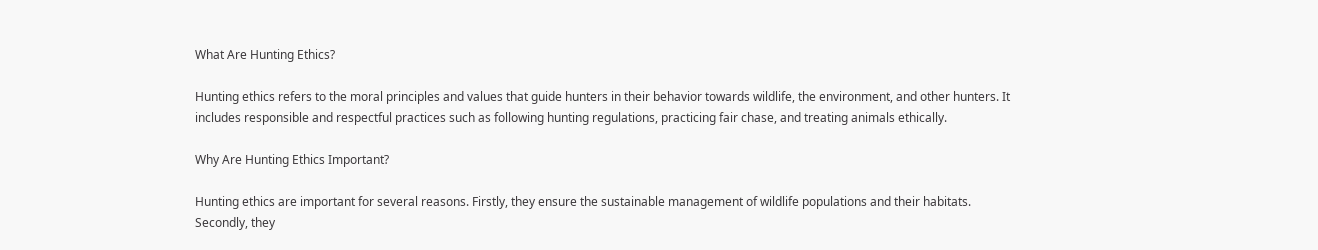What Are Hunting Ethics?

Hunting ethics refers to the moral principles and values that guide hunters in their behavior towards wildlife, the environment, and other hunters. It includes responsible and respectful practices such as following hunting regulations, practicing fair chase, and treating animals ethically.

Why Are Hunting Ethics Important?

Hunting ethics are important for several reasons. Firstly, they ensure the sustainable management of wildlife populations and their habitats. Secondly, they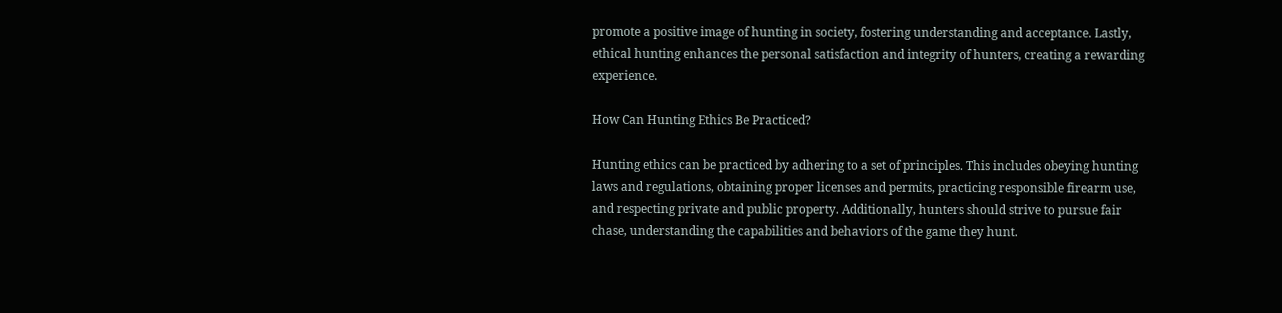promote a positive image of hunting in society, fostering understanding and acceptance. Lastly, ethical hunting enhances the personal satisfaction and integrity of hunters, creating a rewarding experience.

How Can Hunting Ethics Be Practiced?

Hunting ethics can be practiced by adhering to a set of principles. This includes obeying hunting laws and regulations, obtaining proper licenses and permits, practicing responsible firearm use, and respecting private and public property. Additionally, hunters should strive to pursue fair chase, understanding the capabilities and behaviors of the game they hunt.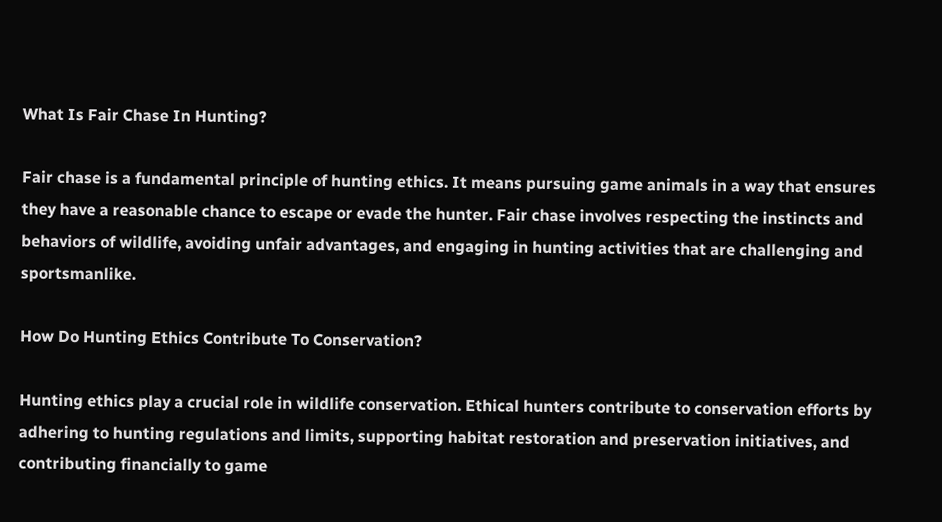What Is Fair Chase In Hunting?

Fair chase is a fundamental principle of hunting ethics. It means pursuing game animals in a way that ensures they have a reasonable chance to escape or evade the hunter. Fair chase involves respecting the instincts and behaviors of wildlife, avoiding unfair advantages, and engaging in hunting activities that are challenging and sportsmanlike.

How Do Hunting Ethics Contribute To Conservation?

Hunting ethics play a crucial role in wildlife conservation. Ethical hunters contribute to conservation efforts by adhering to hunting regulations and limits, supporting habitat restoration and preservation initiatives, and contributing financially to game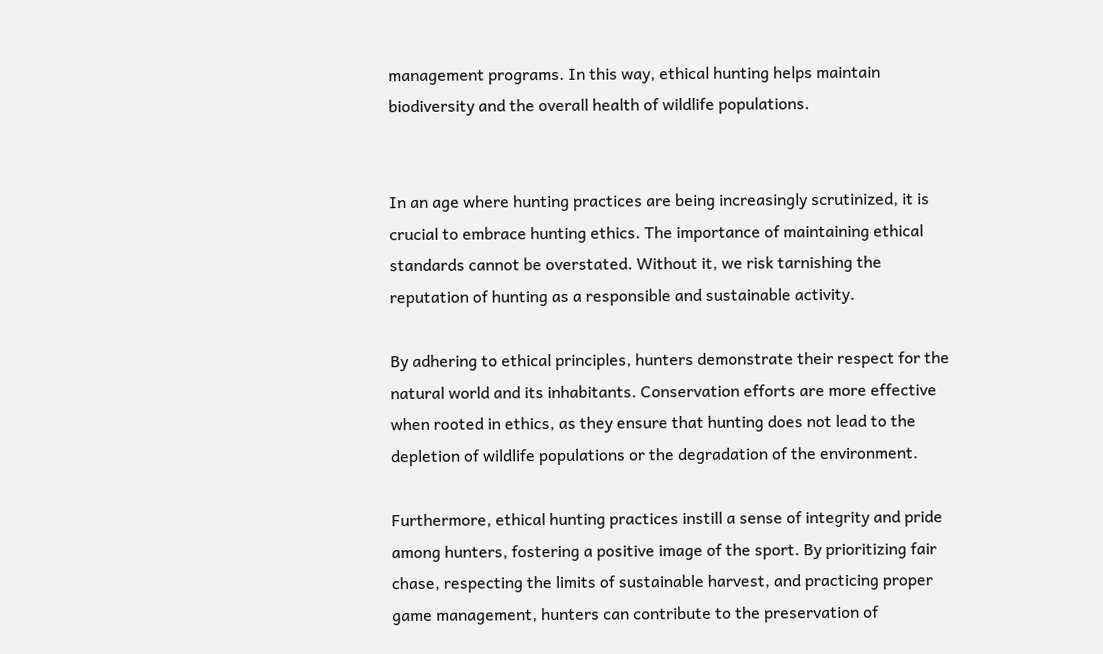management programs. In this way, ethical hunting helps maintain biodiversity and the overall health of wildlife populations.


In an age where hunting practices are being increasingly scrutinized, it is crucial to embrace hunting ethics. The importance of maintaining ethical standards cannot be overstated. Without it, we risk tarnishing the reputation of hunting as a responsible and sustainable activity.

By adhering to ethical principles, hunters demonstrate their respect for the natural world and its inhabitants. Conservation efforts are more effective when rooted in ethics, as they ensure that hunting does not lead to the depletion of wildlife populations or the degradation of the environment.

Furthermore, ethical hunting practices instill a sense of integrity and pride among hunters, fostering a positive image of the sport. By prioritizing fair chase, respecting the limits of sustainable harvest, and practicing proper game management, hunters can contribute to the preservation of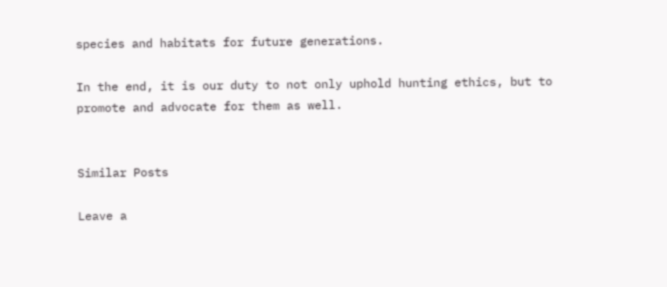species and habitats for future generations.

In the end, it is our duty to not only uphold hunting ethics, but to promote and advocate for them as well.


Similar Posts

Leave a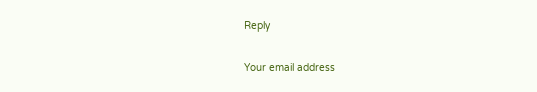Reply

Your email address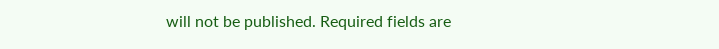will not be published. Required fields are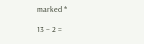marked *

13 − 2 =